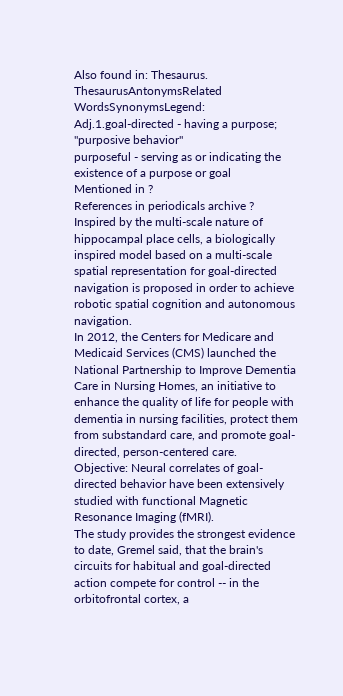Also found in: Thesaurus.
ThesaurusAntonymsRelated WordsSynonymsLegend:
Adj.1.goal-directed - having a purpose; "purposive behavior"
purposeful - serving as or indicating the existence of a purpose or goal
Mentioned in ?
References in periodicals archive ?
Inspired by the multi-scale nature of hippocampal place cells, a biologically inspired model based on a multi-scale spatial representation for goal-directed navigation is proposed in order to achieve robotic spatial cognition and autonomous navigation.
In 2012, the Centers for Medicare and Medicaid Services (CMS) launched the National Partnership to Improve Dementia Care in Nursing Homes, an initiative to enhance the quality of life for people with dementia in nursing facilities, protect them from substandard care, and promote goal-directed, person-centered care.
Objective: Neural correlates of goal-directed behavior have been extensively studied with functional Magnetic Resonance Imaging (fMRI).
The study provides the strongest evidence to date, Gremel said, that the brain's circuits for habitual and goal-directed action compete for control -- in the orbitofrontal cortex, a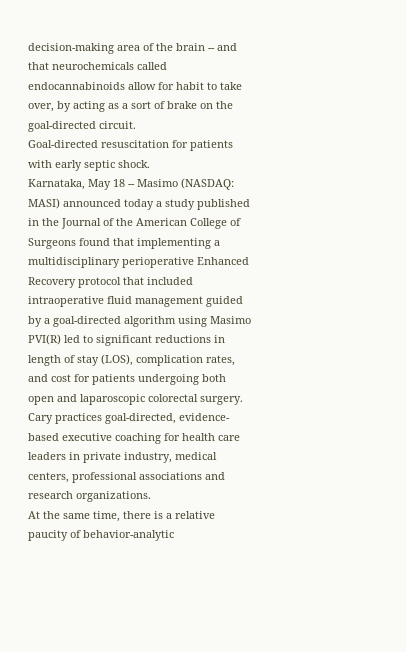decision-making area of the brain -- and that neurochemicals called endocannabinoids allow for habit to take over, by acting as a sort of brake on the goal-directed circuit.
Goal-directed resuscitation for patients with early septic shock.
Karnataka, May 18 -- Masimo (NASDAQ: MASI) announced today a study published in the Journal of the American College of Surgeons found that implementing a multidisciplinary perioperative Enhanced Recovery protocol that included intraoperative fluid management guided by a goal-directed algorithm using Masimo PVI(R) led to significant reductions in length of stay (LOS), complication rates, and cost for patients undergoing both open and laparoscopic colorectal surgery.
Cary practices goal-directed, evidence-based executive coaching for health care leaders in private industry, medical centers, professional associations and research organizations.
At the same time, there is a relative paucity of behavior-analytic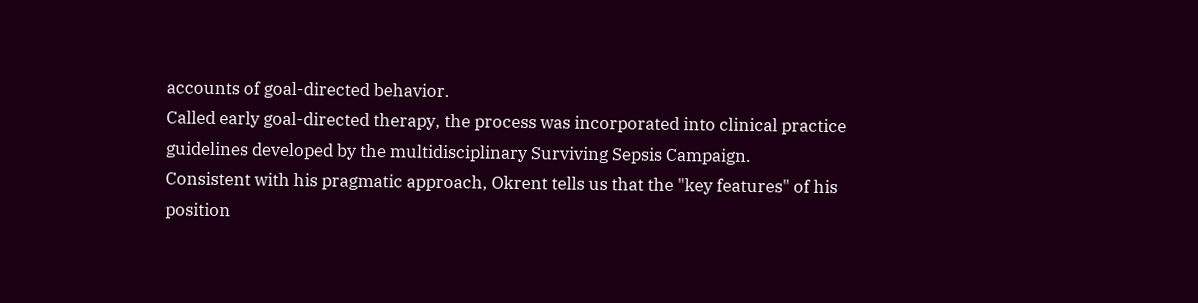accounts of goal-directed behavior.
Called early goal-directed therapy, the process was incorporated into clinical practice guidelines developed by the multidisciplinary Surviving Sepsis Campaign.
Consistent with his pragmatic approach, Okrent tells us that the "key features" of his position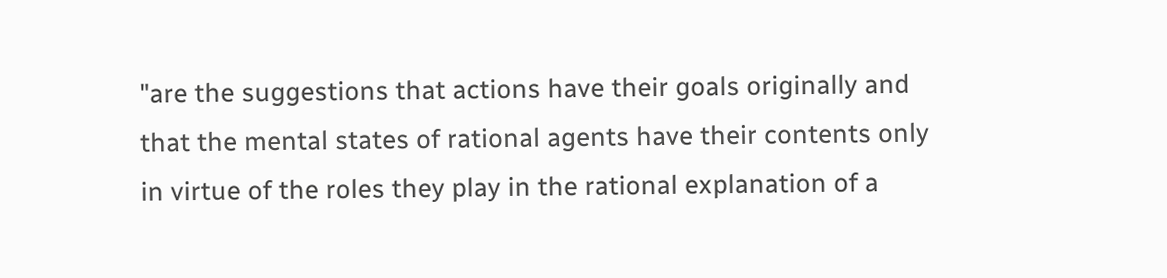"are the suggestions that actions have their goals originally and that the mental states of rational agents have their contents only in virtue of the roles they play in the rational explanation of a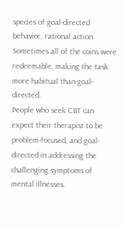species of goal-directed behavior, rational action.
Sometimes all of the coins were redeemable, making the task more habitual than goal-directed.
People who seek CBT can expect their therapist to be problem-focused, and goal-directed in addressing the challenging symptoms of mental illnesses.